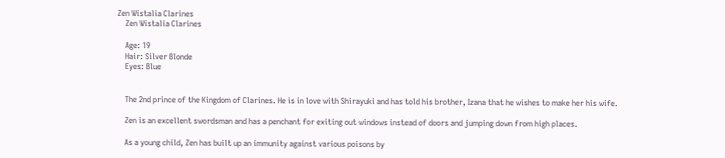Zen Wistalia Clarines
    Zen Wistalia Clarines

    Age: 19
    Hair: Silver Blonde
    Eyes: Blue


    The 2nd prince of the Kingdom of Clarines. He is in love with Shirayuki and has told his brother, Izana that he wishes to make her his wife.

    Zen is an excellent swordsman and has a penchant for exiting out windows instead of doors and jumping down from high places.

    As a young child, Zen has built up an immunity against various poisons by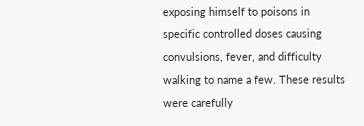exposing himself to poisons in specific controlled doses causing convulsions, fever, and difficulty walking to name a few. These results were carefully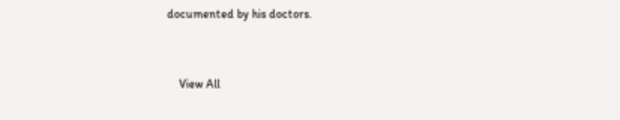documented by his doctors.


    View All